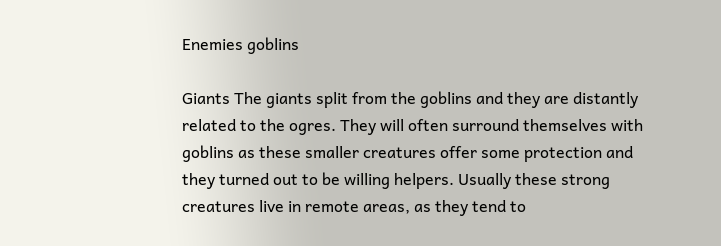Enemies goblins

Giants The giants split from the goblins and they are distantly related to the ogres. They will often surround themselves with goblins as these smaller creatures offer some protection and they turned out to be willing helpers. Usually these strong creatures live in remote areas, as they tend to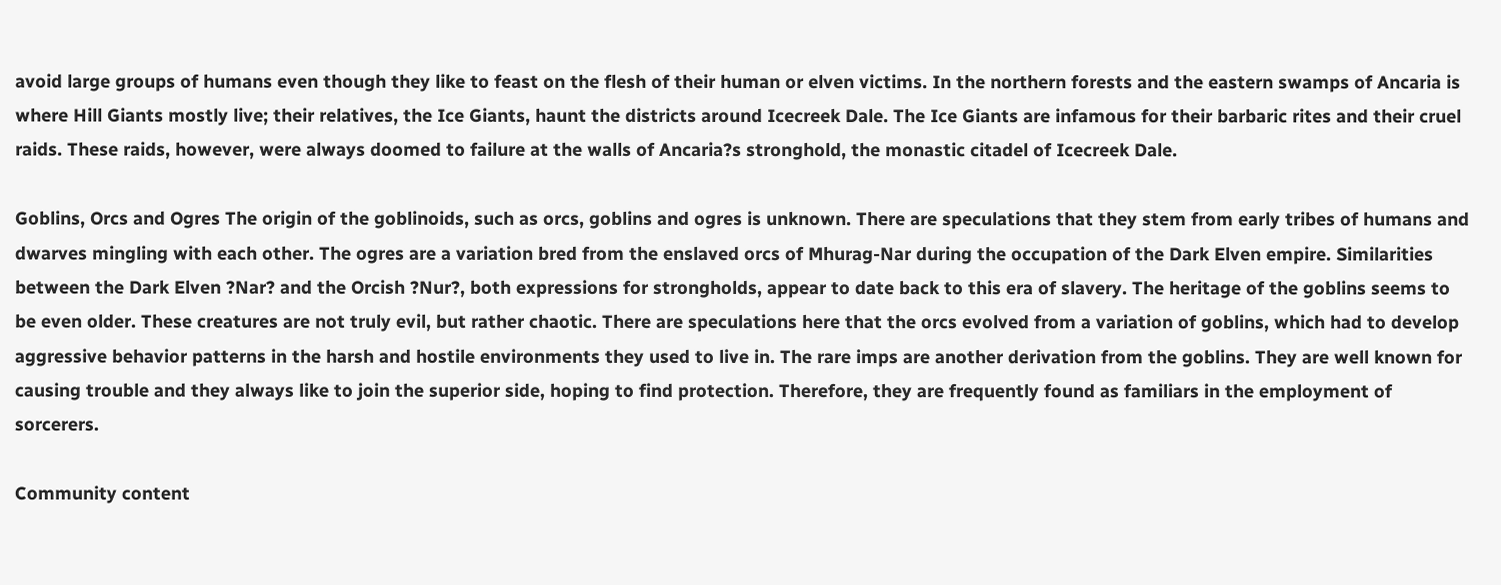avoid large groups of humans even though they like to feast on the flesh of their human or elven victims. In the northern forests and the eastern swamps of Ancaria is where Hill Giants mostly live; their relatives, the Ice Giants, haunt the districts around Icecreek Dale. The Ice Giants are infamous for their barbaric rites and their cruel raids. These raids, however, were always doomed to failure at the walls of Ancaria?s stronghold, the monastic citadel of Icecreek Dale.

Goblins, Orcs and Ogres The origin of the goblinoids, such as orcs, goblins and ogres is unknown. There are speculations that they stem from early tribes of humans and dwarves mingling with each other. The ogres are a variation bred from the enslaved orcs of Mhurag-Nar during the occupation of the Dark Elven empire. Similarities between the Dark Elven ?Nar? and the Orcish ?Nur?, both expressions for strongholds, appear to date back to this era of slavery. The heritage of the goblins seems to be even older. These creatures are not truly evil, but rather chaotic. There are speculations here that the orcs evolved from a variation of goblins, which had to develop aggressive behavior patterns in the harsh and hostile environments they used to live in. The rare imps are another derivation from the goblins. They are well known for causing trouble and they always like to join the superior side, hoping to find protection. Therefore, they are frequently found as familiars in the employment of sorcerers.

Community content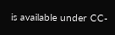is available under CC-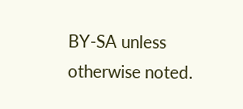BY-SA unless otherwise noted.